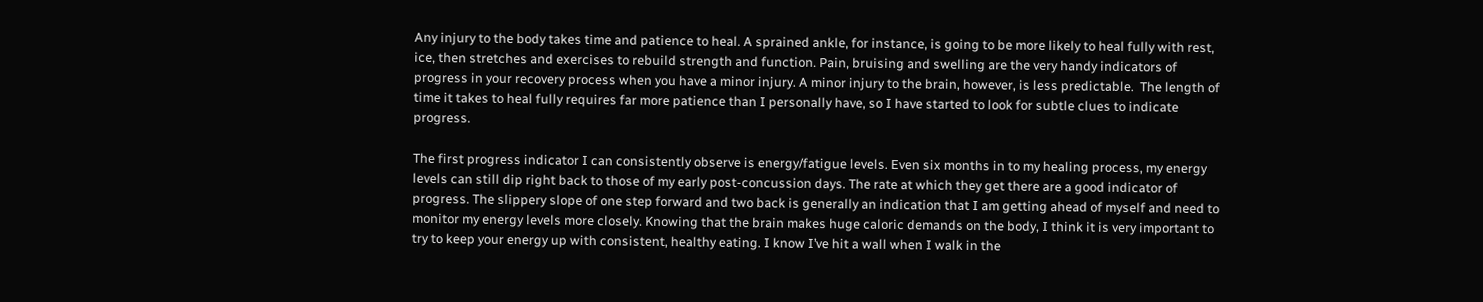Any injury to the body takes time and patience to heal. A sprained ankle, for instance, is going to be more likely to heal fully with rest, ice, then stretches and exercises to rebuild strength and function. Pain, bruising and swelling are the very handy indicators of progress in your recovery process when you have a minor injury. A minor injury to the brain, however, is less predictable.  The length of time it takes to heal fully requires far more patience than I personally have, so I have started to look for subtle clues to indicate progress.

The first progress indicator I can consistently observe is energy/fatigue levels. Even six months in to my healing process, my energy levels can still dip right back to those of my early post-concussion days. The rate at which they get there are a good indicator of progress. The slippery slope of one step forward and two back is generally an indication that I am getting ahead of myself and need to monitor my energy levels more closely. Knowing that the brain makes huge caloric demands on the body, I think it is very important to try to keep your energy up with consistent, healthy eating. I know I’ve hit a wall when I walk in the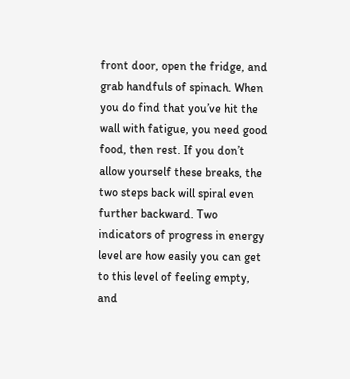front door, open the fridge, and grab handfuls of spinach. When you do find that you’ve hit the wall with fatigue, you need good food, then rest. If you don’t allow yourself these breaks, the two steps back will spiral even further backward. Two indicators of progress in energy level are how easily you can get to this level of feeling empty, and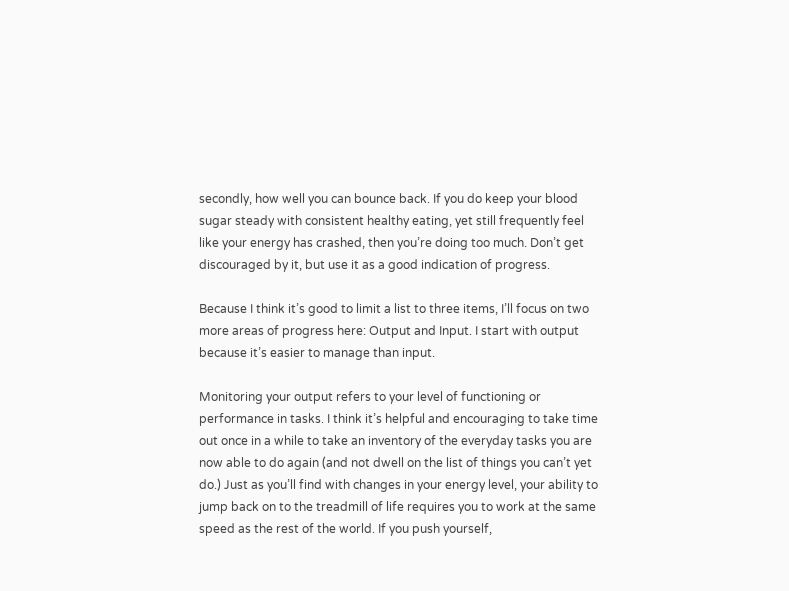secondly, how well you can bounce back. If you do keep your blood sugar steady with consistent healthy eating, yet still frequently feel like your energy has crashed, then you’re doing too much. Don’t get discouraged by it, but use it as a good indication of progress.

Because I think it’s good to limit a list to three items, I’ll focus on two more areas of progress here: Output and Input. I start with output because it’s easier to manage than input.

Monitoring your output refers to your level of functioning or performance in tasks. I think it’s helpful and encouraging to take time out once in a while to take an inventory of the everyday tasks you are now able to do again (and not dwell on the list of things you can’t yet do.) Just as you’ll find with changes in your energy level, your ability to jump back on to the treadmill of life requires you to work at the same speed as the rest of the world. If you push yourself,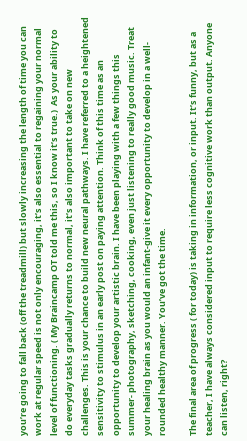you’re going to fall back (off the treadmill) but slowly increasing the length of time you can work at regular speed is not only encouraging, it’s also essential to regaining your normal level of functioning. ( My Braincamp OT told me this, so I know it’s true.)  As your ability to do everyday tasks gradually returns to normal, it’s also important to take on new challenges. This is your chance to build new neural pathways. I have referred to a heightened sensitivity to stimulus in an early post on paying attention. Think of this time as an opportunity to develop your artistic brain. I have been playing with a few things this summer- photography, sketching, cooking, even just listening to really good music. Treat your healing brain as you would an infant-give it every opportunity to develop in a well-rounded healthy manner. You’ve got the time.

The final area of progress ( for today) is taking in information, or input. It’s funny, but as a teacher, I have always considered input to require less cognitive work than output. Anyone can listen, right?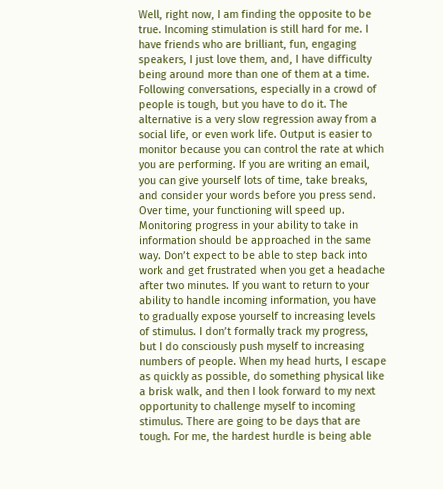Well, right now, I am finding the opposite to be true. Incoming stimulation is still hard for me. I have friends who are brilliant, fun, engaging speakers, I just love them, and, I have difficulty being around more than one of them at a time. Following conversations, especially in a crowd of people is tough, but you have to do it. The alternative is a very slow regression away from a social life, or even work life. Output is easier to monitor because you can control the rate at which you are performing. If you are writing an email, you can give yourself lots of time, take breaks, and consider your words before you press send. Over time, your functioning will speed up. Monitoring progress in your ability to take in information should be approached in the same way. Don’t expect to be able to step back into work and get frustrated when you get a headache after two minutes. If you want to return to your ability to handle incoming information, you have to gradually expose yourself to increasing levels of stimulus. I don’t formally track my progress, but I do consciously push myself to increasing numbers of people. When my head hurts, I escape as quickly as possible, do something physical like a brisk walk, and then I look forward to my next opportunity to challenge myself to incoming stimulus. There are going to be days that are tough. For me, the hardest hurdle is being able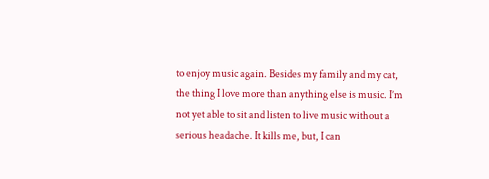to enjoy music again. Besides my family and my cat, the thing I love more than anything else is music. I’m not yet able to sit and listen to live music without a serious headache. It kills me, but, I can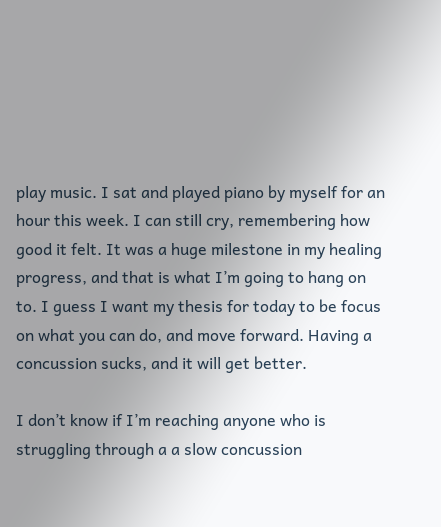play music. I sat and played piano by myself for an hour this week. I can still cry, remembering how good it felt. It was a huge milestone in my healing progress, and that is what I’m going to hang on to. I guess I want my thesis for today to be focus on what you can do, and move forward. Having a concussion sucks, and it will get better.

I don’t know if I’m reaching anyone who is struggling through a a slow concussion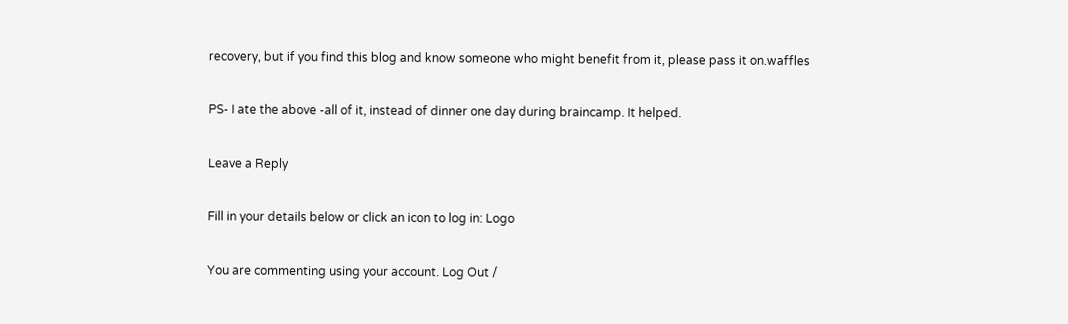recovery, but if you find this blog and know someone who might benefit from it, please pass it on.waffles

PS- I ate the above -all of it, instead of dinner one day during braincamp. It helped.

Leave a Reply

Fill in your details below or click an icon to log in: Logo

You are commenting using your account. Log Out /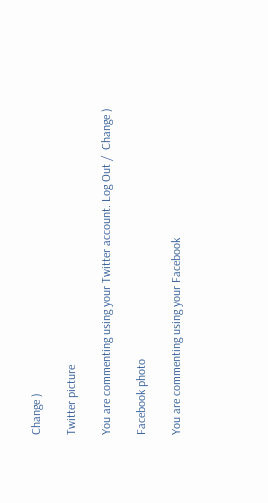Change )

Twitter picture

You are commenting using your Twitter account. Log Out /  Change )

Facebook photo

You are commenting using your Facebook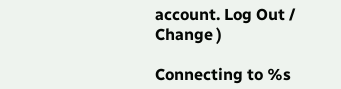account. Log Out /  Change )

Connecting to %s